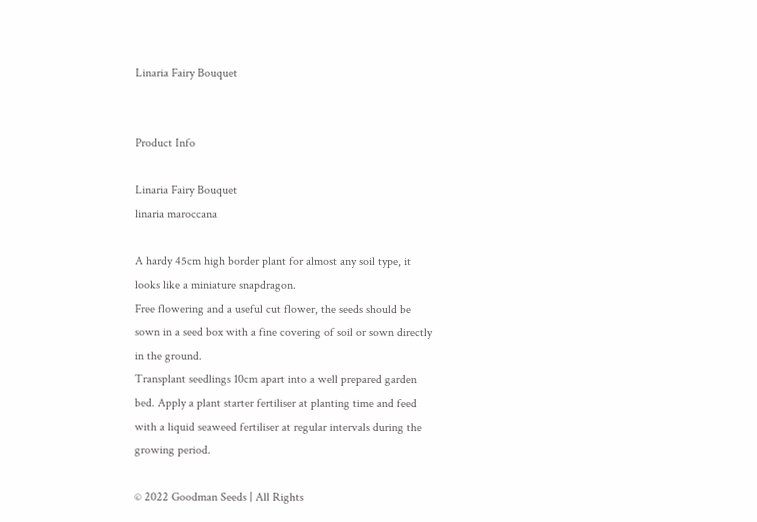Linaria Fairy Bouquet


Product Info

Linaria Fairy Bouquet
linaria maroccana

A hardy 45cm high border plant for almost any soil type, it
looks like a miniature snapdragon.
Free flowering and a useful cut flower, the seeds should be
sown in a seed box with a fine covering of soil or sown directly
in the ground.
Transplant seedlings 10cm apart into a well prepared garden
bed. Apply a plant starter fertiliser at planting time and feed
with a liquid seaweed fertiliser at regular intervals during the
growing period.

© 2022 Goodman Seeds | All Rights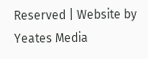Reserved | Website by Yeates Media